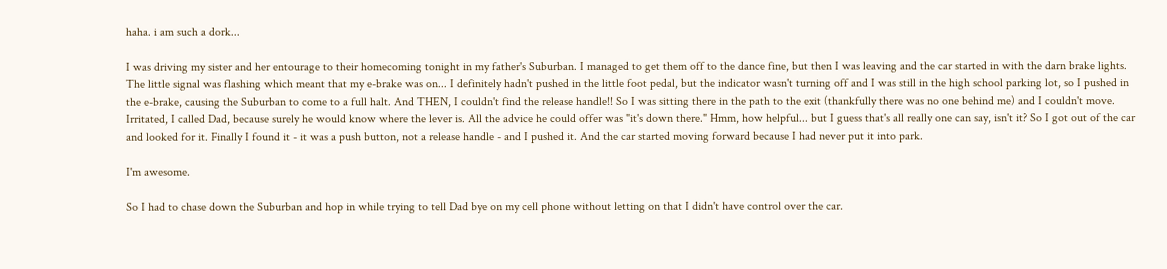haha. i am such a dork...

I was driving my sister and her entourage to their homecoming tonight in my father's Suburban. I managed to get them off to the dance fine, but then I was leaving and the car started in with the darn brake lights. The little signal was flashing which meant that my e-brake was on... I definitely hadn't pushed in the little foot pedal, but the indicator wasn't turning off and I was still in the high school parking lot, so I pushed in the e-brake, causing the Suburban to come to a full halt. And THEN, I couldn't find the release handle!! So I was sitting there in the path to the exit (thankfully there was no one behind me) and I couldn't move. Irritated, I called Dad, because surely he would know where the lever is. All the advice he could offer was "it's down there." Hmm, how helpful... but I guess that's all really one can say, isn't it? So I got out of the car and looked for it. Finally I found it - it was a push button, not a release handle - and I pushed it. And the car started moving forward because I had never put it into park.

I'm awesome.

So I had to chase down the Suburban and hop in while trying to tell Dad bye on my cell phone without letting on that I didn't have control over the car.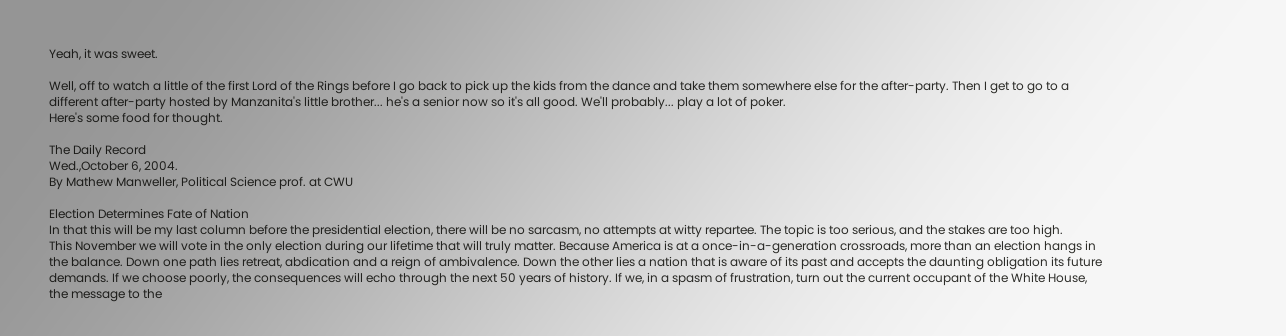Yeah, it was sweet.

Well, off to watch a little of the first Lord of the Rings before I go back to pick up the kids from the dance and take them somewhere else for the after-party. Then I get to go to a different after-party hosted by Manzanita's little brother... he's a senior now so it's all good. We'll probably... play a lot of poker.
Here's some food for thought.

The Daily Record
Wed.,October 6, 2004.
By Mathew Manweller, Political Science prof. at CWU

Election Determines Fate of Nation
In that this will be my last column before the presidential election, there will be no sarcasm, no attempts at witty repartee. The topic is too serious, and the stakes are too high.
This November we will vote in the only election during our lifetime that will truly matter. Because America is at a once-in-a-generation crossroads, more than an election hangs in the balance. Down one path lies retreat, abdication and a reign of ambivalence. Down the other lies a nation that is aware of its past and accepts the daunting obligation its future demands. If we choose poorly, the consequences will echo through the next 50 years of history. If we, in a spasm of frustration, turn out the current occupant of the White House, the message to the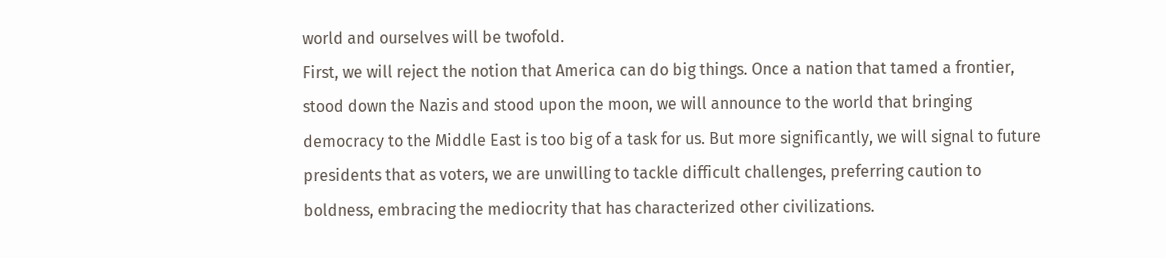world and ourselves will be twofold.
First, we will reject the notion that America can do big things. Once a nation that tamed a frontier, stood down the Nazis and stood upon the moon, we will announce to the world that bringing democracy to the Middle East is too big of a task for us. But more significantly, we will signal to future presidents that as voters, we are unwilling to tackle difficult challenges, preferring caution to boldness, embracing the mediocrity that has characterized other civilizations.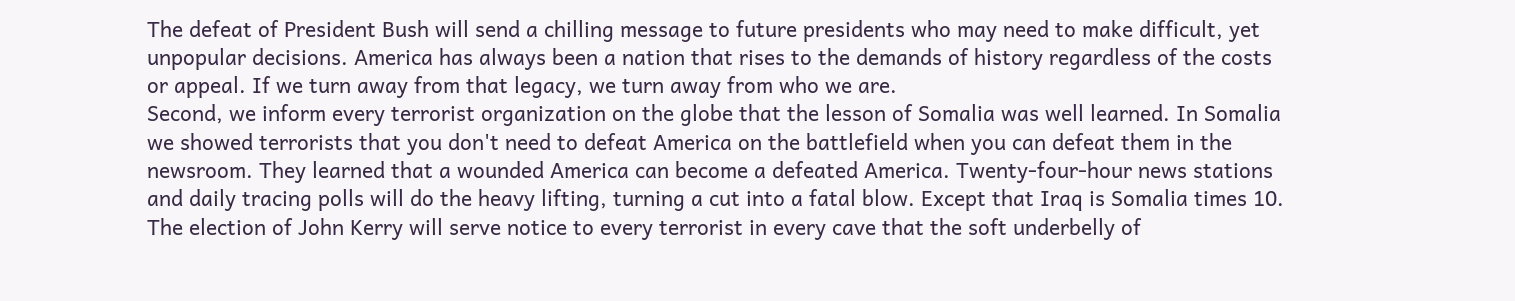The defeat of President Bush will send a chilling message to future presidents who may need to make difficult, yet unpopular decisions. America has always been a nation that rises to the demands of history regardless of the costs or appeal. If we turn away from that legacy, we turn away from who we are.
Second, we inform every terrorist organization on the globe that the lesson of Somalia was well learned. In Somalia we showed terrorists that you don't need to defeat America on the battlefield when you can defeat them in the newsroom. They learned that a wounded America can become a defeated America. Twenty-four-hour news stations and daily tracing polls will do the heavy lifting, turning a cut into a fatal blow. Except that Iraq is Somalia times 10.
The election of John Kerry will serve notice to every terrorist in every cave that the soft underbelly of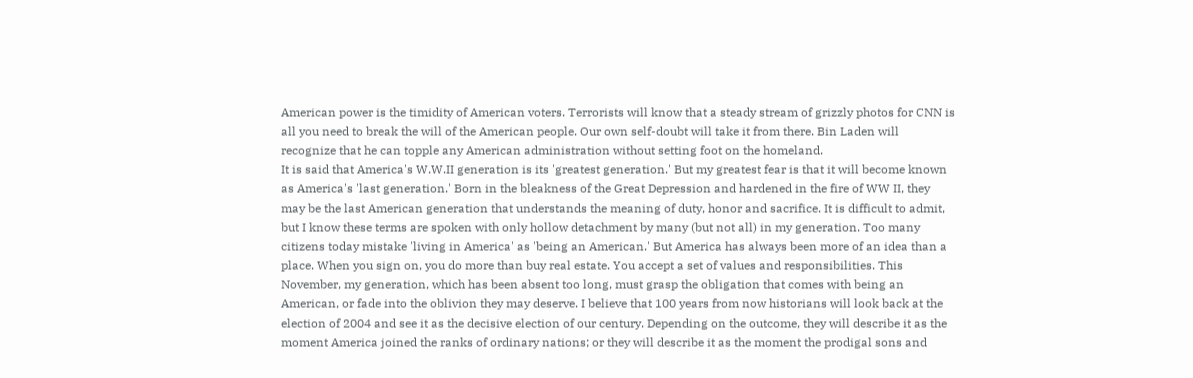American power is the timidity of American voters. Terrorists will know that a steady stream of grizzly photos for CNN is all you need to break the will of the American people. Our own self-doubt will take it from there. Bin Laden will recognize that he can topple any American administration without setting foot on the homeland.
It is said that America's W.W.II generation is its 'greatest generation.' But my greatest fear is that it will become known as America's 'last generation.' Born in the bleakness of the Great Depression and hardened in the fire of WW II, they may be the last American generation that understands the meaning of duty, honor and sacrifice. It is difficult to admit, but I know these terms are spoken with only hollow detachment by many (but not all) in my generation. Too many citizens today mistake 'living in America' as 'being an American.' But America has always been more of an idea than a place. When you sign on, you do more than buy real estate. You accept a set of values and responsibilities. This November, my generation, which has been absent too long, must grasp the obligation that comes with being an American, or fade into the oblivion they may deserve. I believe that 100 years from now historians will look back at the election of 2004 and see it as the decisive election of our century. Depending on the outcome, they will describe it as the moment America joined the ranks of ordinary nations; or they will describe it as the moment the prodigal sons and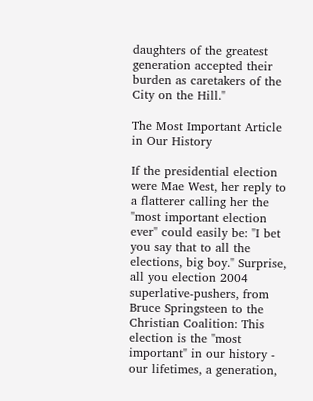daughters of the greatest generation accepted their burden as caretakers of the City on the Hill."

The Most Important Article in Our History

If the presidential election were Mae West, her reply to a flatterer calling her the "most important election ever" could easily be: "I bet you say that to all the elections, big boy." Surprise, all you election 2004 superlative-pushers, from Bruce Springsteen to the Christian Coalition: This election is the "most important" in our history - our lifetimes, a generation,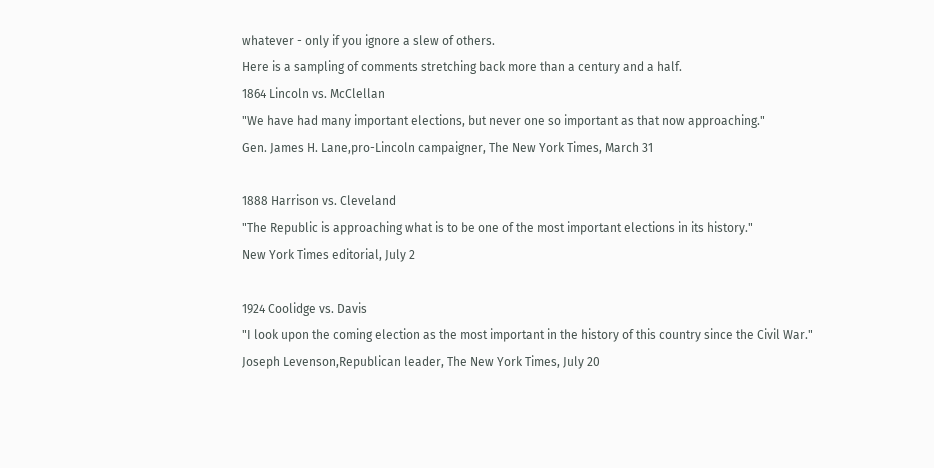whatever - only if you ignore a slew of others.
Here is a sampling of comments stretching back more than a century and a half.
1864 Lincoln vs. McClellan
"We have had many important elections, but never one so important as that now approaching."
Gen. James H. Lane,pro-Lincoln campaigner, The New York Times, March 31

1888 Harrison vs. Cleveland
"The Republic is approaching what is to be one of the most important elections in its history."
New York Times editorial, July 2

1924 Coolidge vs. Davis
"I look upon the coming election as the most important in the history of this country since the Civil War."
Joseph Levenson,Republican leader, The New York Times, July 20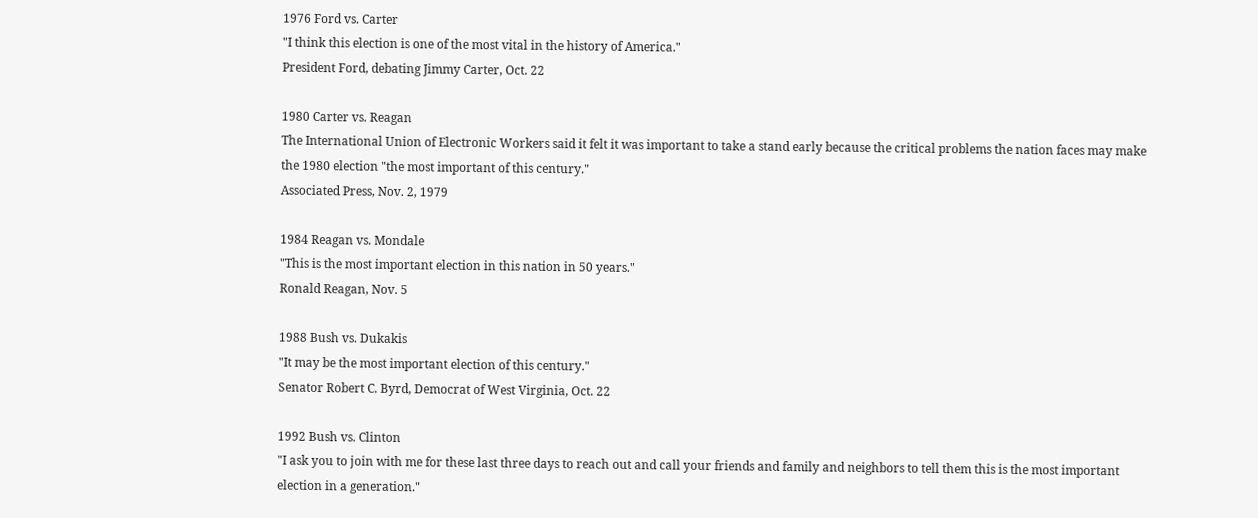1976 Ford vs. Carter
"I think this election is one of the most vital in the history of America."
President Ford, debating Jimmy Carter, Oct. 22

1980 Carter vs. Reagan
The International Union of Electronic Workers said it felt it was important to take a stand early because the critical problems the nation faces may make the 1980 election "the most important of this century."
Associated Press, Nov. 2, 1979

1984 Reagan vs. Mondale
"This is the most important election in this nation in 50 years."
Ronald Reagan, Nov. 5

1988 Bush vs. Dukakis
"It may be the most important election of this century."
Senator Robert C. Byrd, Democrat of West Virginia, Oct. 22

1992 Bush vs. Clinton
"I ask you to join with me for these last three days to reach out and call your friends and family and neighbors to tell them this is the most important election in a generation."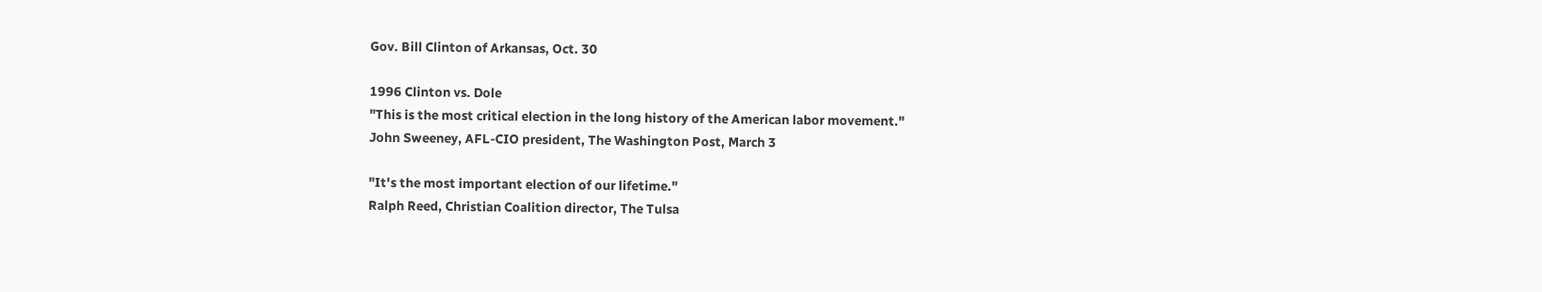Gov. Bill Clinton of Arkansas, Oct. 30

1996 Clinton vs. Dole
"This is the most critical election in the long history of the American labor movement."
John Sweeney, AFL-CIO president, The Washington Post, March 3

"It's the most important election of our lifetime."
Ralph Reed, Christian Coalition director, The Tulsa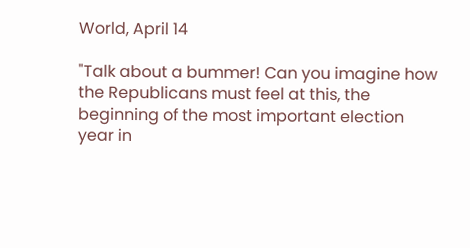World, April 14

"Talk about a bummer! Can you imagine how the Republicans must feel at this, the beginning of the most important election year in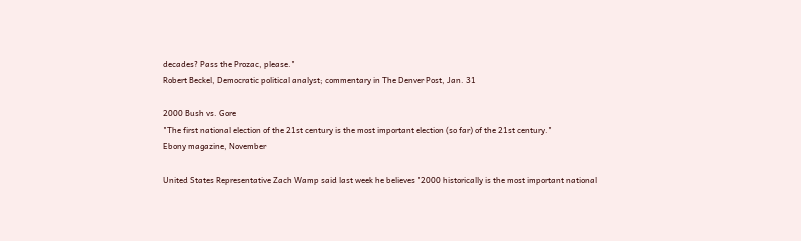decades? Pass the Prozac, please."
Robert Beckel, Democratic political analyst; commentary in The Denver Post, Jan. 31

2000 Bush vs. Gore
"The first national election of the 21st century is the most important election (so far) of the 21st century."
Ebony magazine, November

United States Representative Zach Wamp said last week he believes "2000 historically is the most important national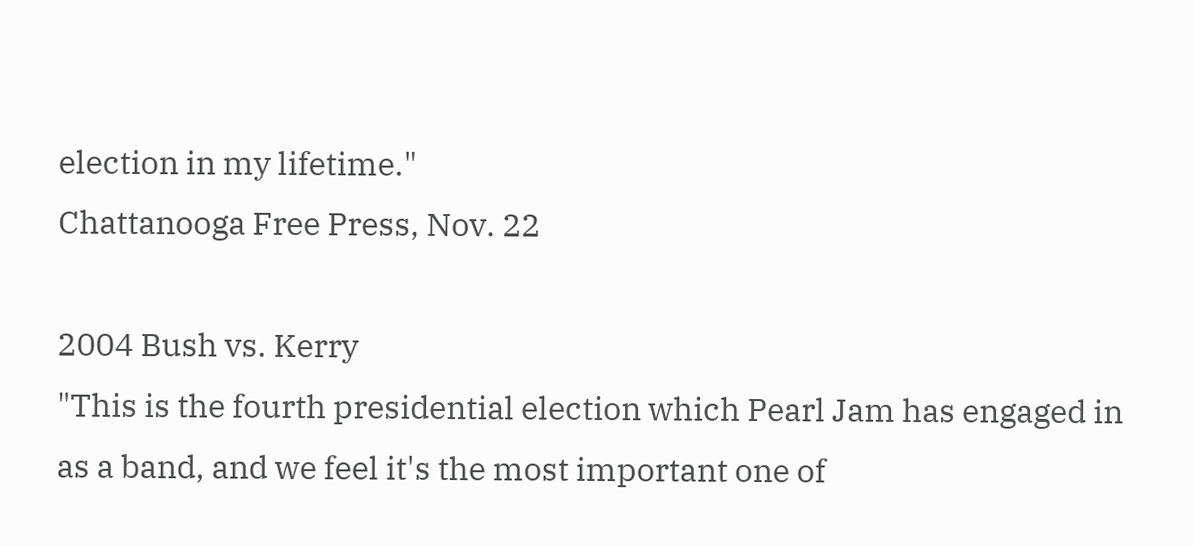election in my lifetime."
Chattanooga Free Press, Nov. 22

2004 Bush vs. Kerry
"This is the fourth presidential election which Pearl Jam has engaged in as a band, and we feel it's the most important one of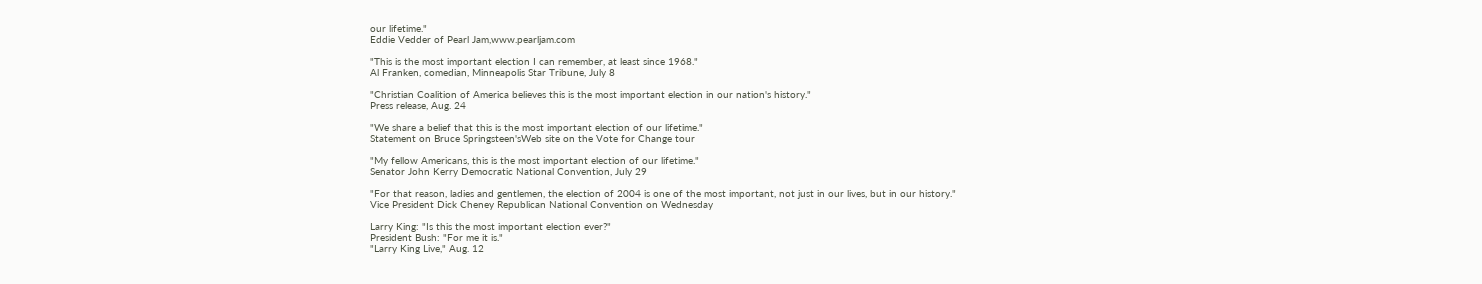our lifetime."
Eddie Vedder of Pearl Jam,www.pearljam.com

"This is the most important election I can remember, at least since 1968."
Al Franken, comedian, Minneapolis Star Tribune, July 8

"Christian Coalition of America believes this is the most important election in our nation's history."
Press release, Aug. 24

"We share a belief that this is the most important election of our lifetime."
Statement on Bruce Springsteen'sWeb site on the Vote for Change tour

"My fellow Americans, this is the most important election of our lifetime."
Senator John Kerry Democratic National Convention, July 29

"For that reason, ladies and gentlemen, the election of 2004 is one of the most important, not just in our lives, but in our history."
Vice President Dick Cheney Republican National Convention on Wednesday

Larry King: "Is this the most important election ever?"
President Bush: "For me it is."
"Larry King Live," Aug. 12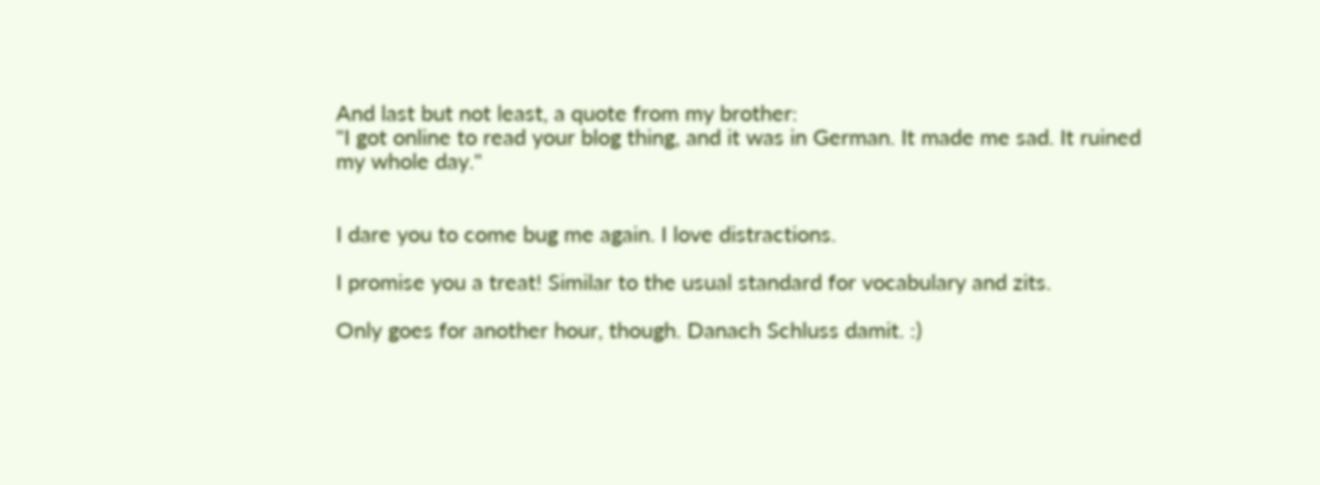And last but not least, a quote from my brother:
"I got online to read your blog thing, and it was in German. It made me sad. It ruined my whole day."


I dare you to come bug me again. I love distractions.

I promise you a treat! Similar to the usual standard for vocabulary and zits.

Only goes for another hour, though. Danach Schluss damit. :)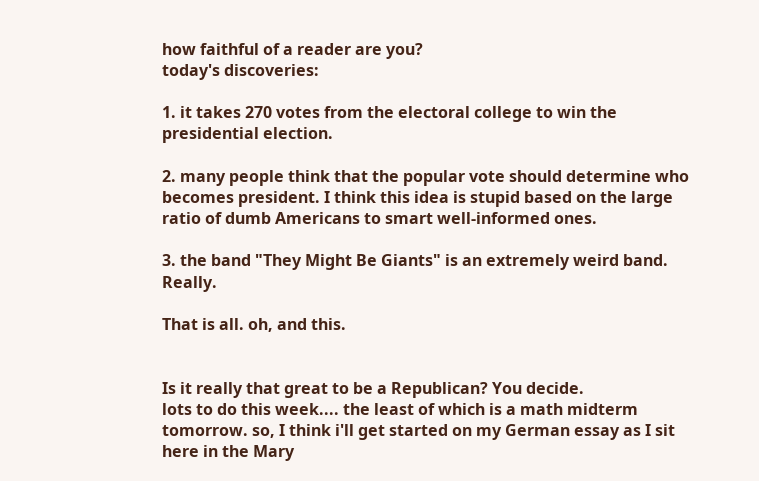how faithful of a reader are you?
today's discoveries:

1. it takes 270 votes from the electoral college to win the presidential election.

2. many people think that the popular vote should determine who becomes president. I think this idea is stupid based on the large ratio of dumb Americans to smart well-informed ones.

3. the band "They Might Be Giants" is an extremely weird band. Really.

That is all. oh, and this.


Is it really that great to be a Republican? You decide.
lots to do this week.... the least of which is a math midterm tomorrow. so, I think i'll get started on my German essay as I sit here in the Mary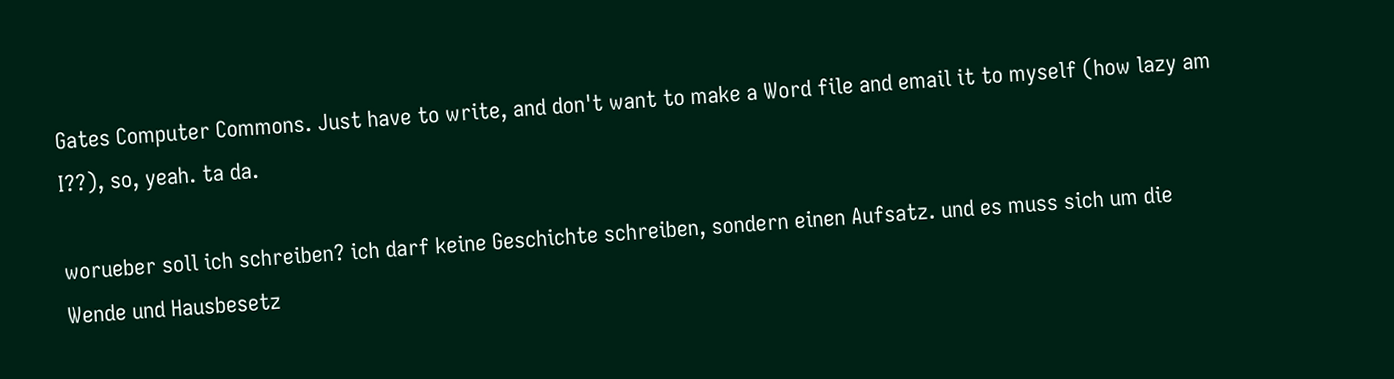Gates Computer Commons. Just have to write, and don't want to make a Word file and email it to myself (how lazy am I??), so, yeah. ta da.

worueber soll ich schreiben? ich darf keine Geschichte schreiben, sondern einen Aufsatz. und es muss sich um die Wende und Hausbesetz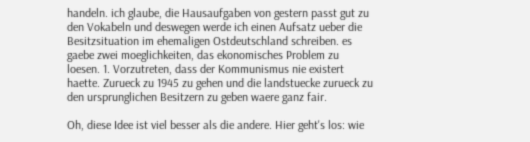handeln. ich glaube, die Hausaufgaben von gestern passt gut zu den Vokabeln und deswegen werde ich einen Aufsatz ueber die Besitzsituation im ehemaligen Ostdeutschland schreiben. es gaebe zwei moeglichkeiten, das ekonomisches Problem zu loesen. 1. Vorzutreten, dass der Kommunismus nie existert haette. Zurueck zu 1945 zu gehen und die landstuecke zurueck zu den ursprunglichen Besitzern zu geben waere ganz fair.

Oh, diese Idee ist viel besser als die andere. Hier geht's los: wie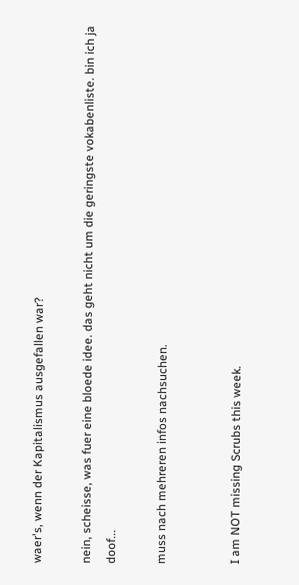waer's, wenn der Kapitalismus ausgefallen war?

nein, scheisse, was fuer eine bloede idee. das geht nicht um die geringste vokabenliste. bin ich ja doof...

muss nach mehreren infos nachsuchen.


I am NOT missing Scrubs this week.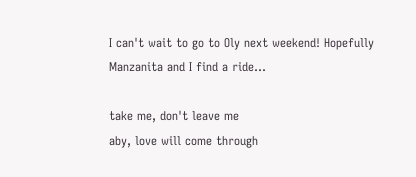I can't wait to go to Oly next weekend! Hopefully Manzanita and I find a ride...

take me, don't leave me
aby, love will come through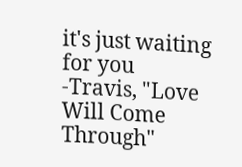it's just waiting for you
-Travis, "Love Will Come Through"